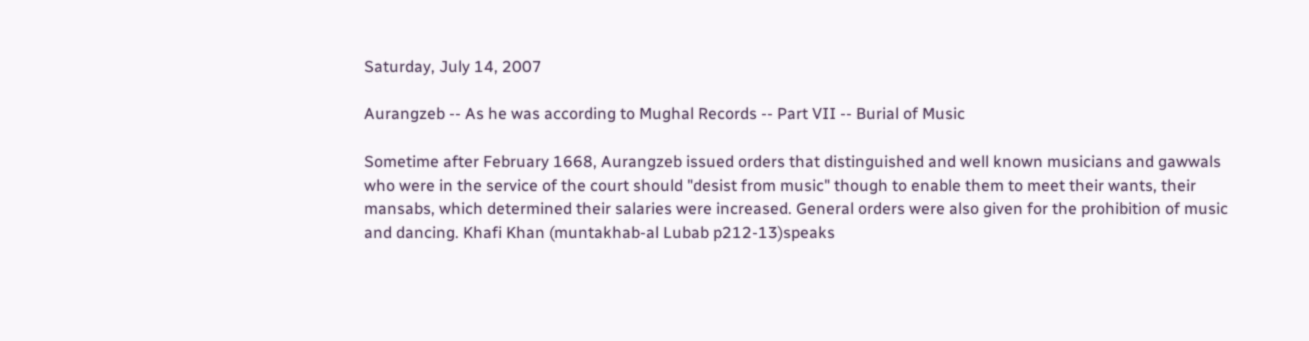Saturday, July 14, 2007

Aurangzeb -- As he was according to Mughal Records -- Part VII -- Burial of Music

Sometime after February 1668, Aurangzeb issued orders that distinguished and well known musicians and gawwals who were in the service of the court should "desist from music" though to enable them to meet their wants, their mansabs, which determined their salaries were increased. General orders were also given for the prohibition of music and dancing. Khafi Khan (muntakhab-al Lubab p212-13)speaks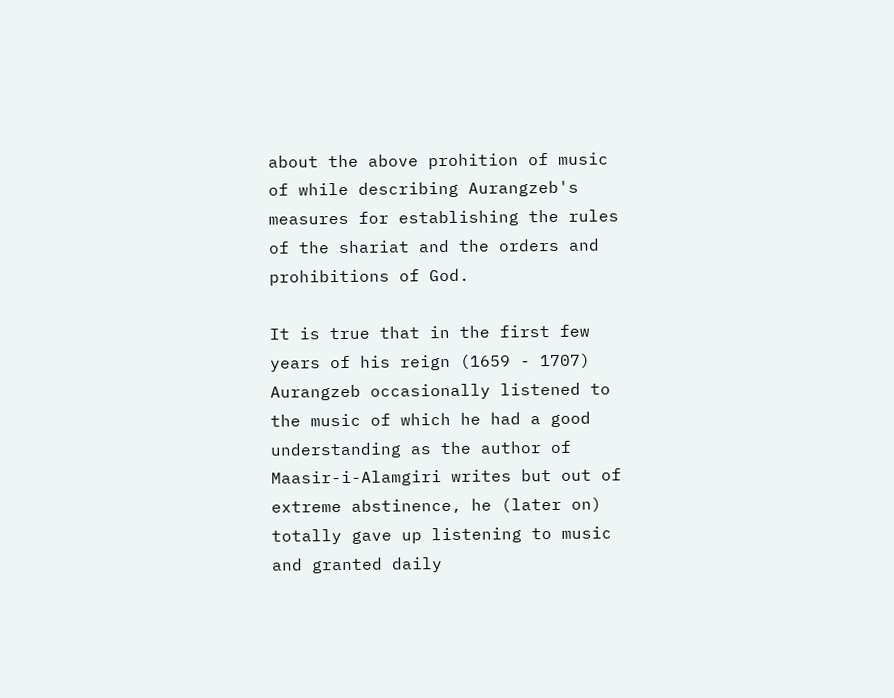about the above prohition of music of while describing Aurangzeb's measures for establishing the rules of the shariat and the orders and prohibitions of God.

It is true that in the first few years of his reign (1659 - 1707) Aurangzeb occasionally listened to the music of which he had a good understanding as the author of Maasir-i-Alamgiri writes but out of extreme abstinence, he (later on) totally gave up listening to music and granted daily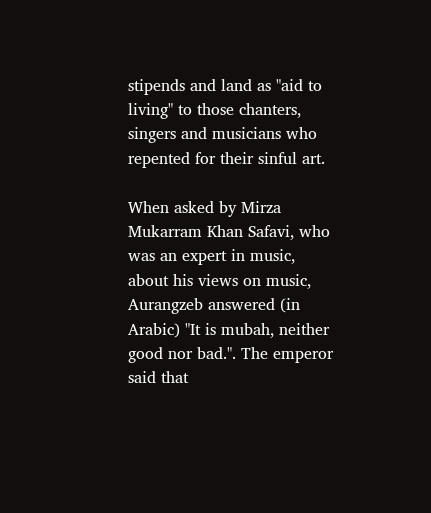stipends and land as "aid to living" to those chanters, singers and musicians who repented for their sinful art.

When asked by Mirza Mukarram Khan Safavi, who was an expert in music, about his views on music, Aurangzeb answered (in Arabic) "It is mubah, neither good nor bad.". The emperor said that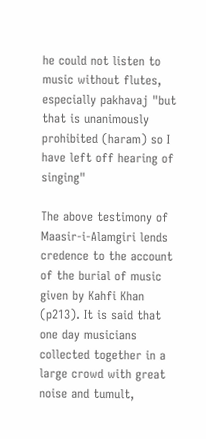he could not listen to music without flutes, especially pakhavaj "but that is unanimously prohibited (haram) so I have left off hearing of singing"

The above testimony of Maasir-i-Alamgiri lends credence to the account of the burial of music given by Kahfi Khan (p213). It is said that one day musicians collected together in a large crowd with great noise and tumult,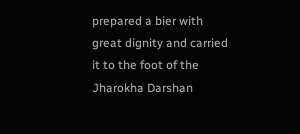prepared a bier with great dignity and carried it to the foot of the Jharokha Darshan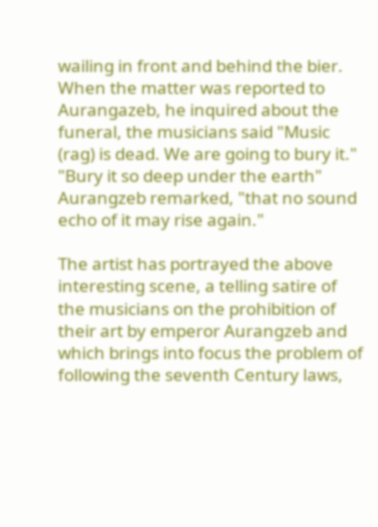wailing in front and behind the bier. When the matter was reported to Aurangazeb, he inquired about the funeral, the musicians said "Music (rag) is dead. We are going to bury it." "Bury it so deep under the earth" Aurangzeb remarked, "that no sound echo of it may rise again."

The artist has portrayed the above interesting scene, a telling satire of the musicians on the prohibition of their art by emperor Aurangzeb and which brings into focus the problem of following the seventh Century laws,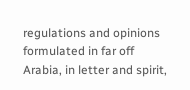regulations and opinions formulated in far off Arabia, in letter and spirit,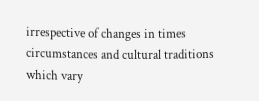irrespective of changes in times circumstances and cultural traditions which vary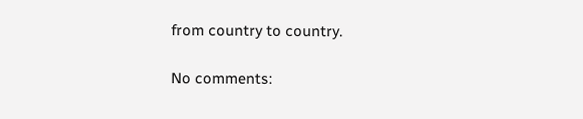from country to country.

No comments: